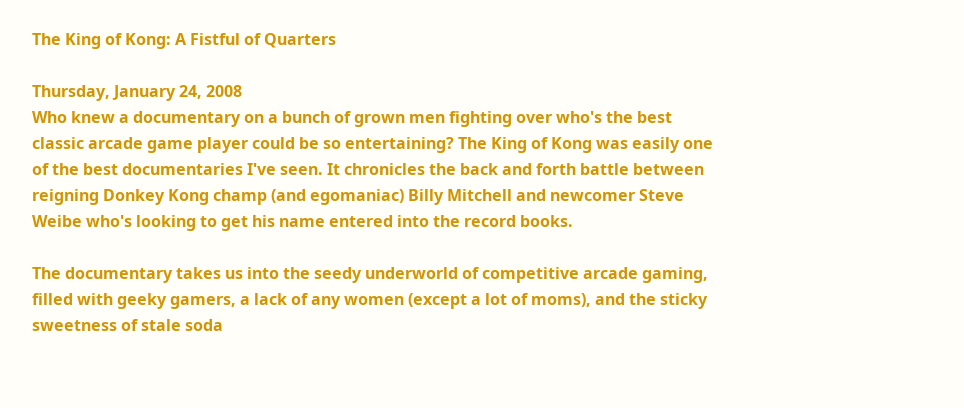The King of Kong: A Fistful of Quarters

Thursday, January 24, 2008
Who knew a documentary on a bunch of grown men fighting over who's the best classic arcade game player could be so entertaining? The King of Kong was easily one of the best documentaries I've seen. It chronicles the back and forth battle between reigning Donkey Kong champ (and egomaniac) Billy Mitchell and newcomer Steve Weibe who's looking to get his name entered into the record books.

The documentary takes us into the seedy underworld of competitive arcade gaming, filled with geeky gamers, a lack of any women (except a lot of moms), and the sticky sweetness of stale soda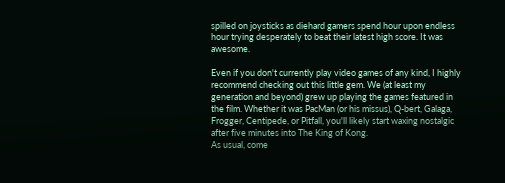spilled on joysticks as diehard gamers spend hour upon endless hour trying desperately to beat their latest high score. It was awesome.

Even if you don't currently play video games of any kind, I highly recommend checking out this little gem. We (at least my generation and beyond) grew up playing the games featured in the film. Whether it was PacMan (or his missus), Q-bert, Galaga, Frogger, Centipede, or Pitfall, you'll likely start waxing nostalgic after five minutes into The King of Kong.
As usual, come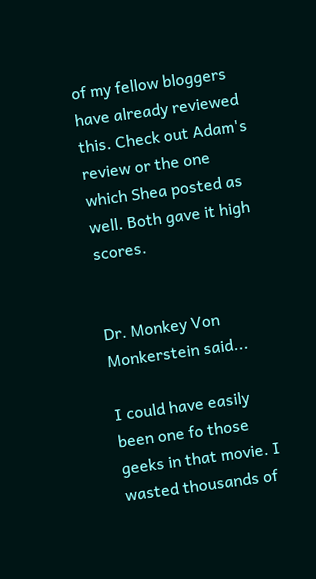of my fellow bloggers have already reviewed this. Check out Adam's review or the one which Shea posted as well. Both gave it high scores.


Dr. Monkey Von Monkerstein said...

I could have easily been one fo those geeks in that movie. I wasted thousands of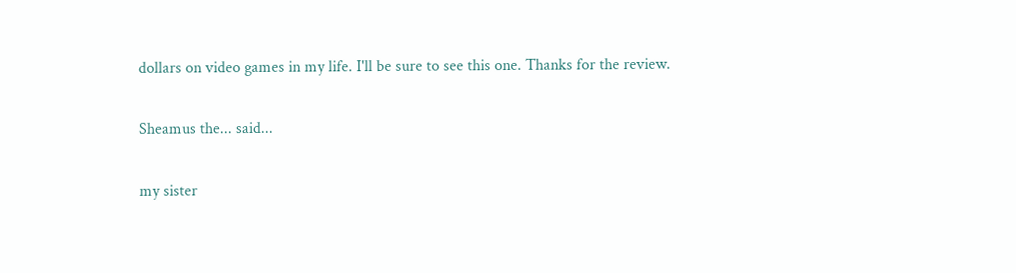dollars on video games in my life. I'll be sure to see this one. Thanks for the review.

Sheamus the... said...

my sister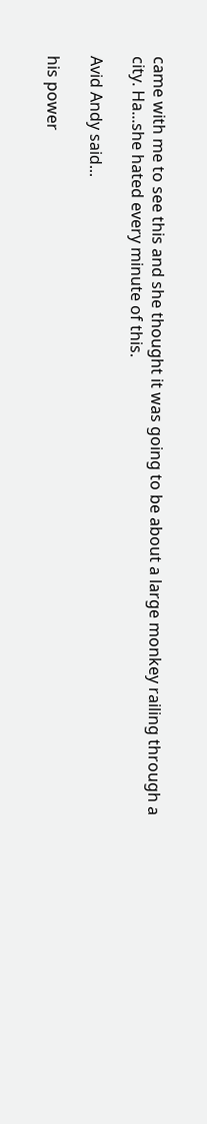came with me to see this and she thought it was going to be about a large monkey railing through a city. Ha...she hated every minute of this.

Avid Andy said...

his power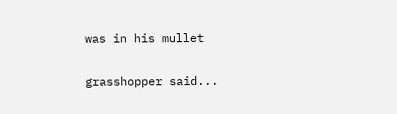was in his mullet

grasshopper said...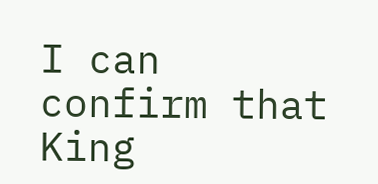I can confirm that King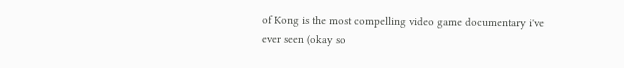of Kong is the most compelling video game documentary i've ever seen (okay so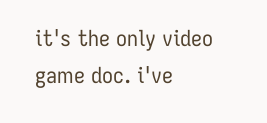it's the only video game doc. i've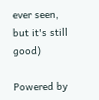ever seen, but it's still good)

Powered by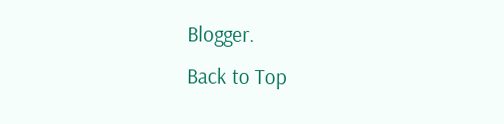Blogger.
Back to Top